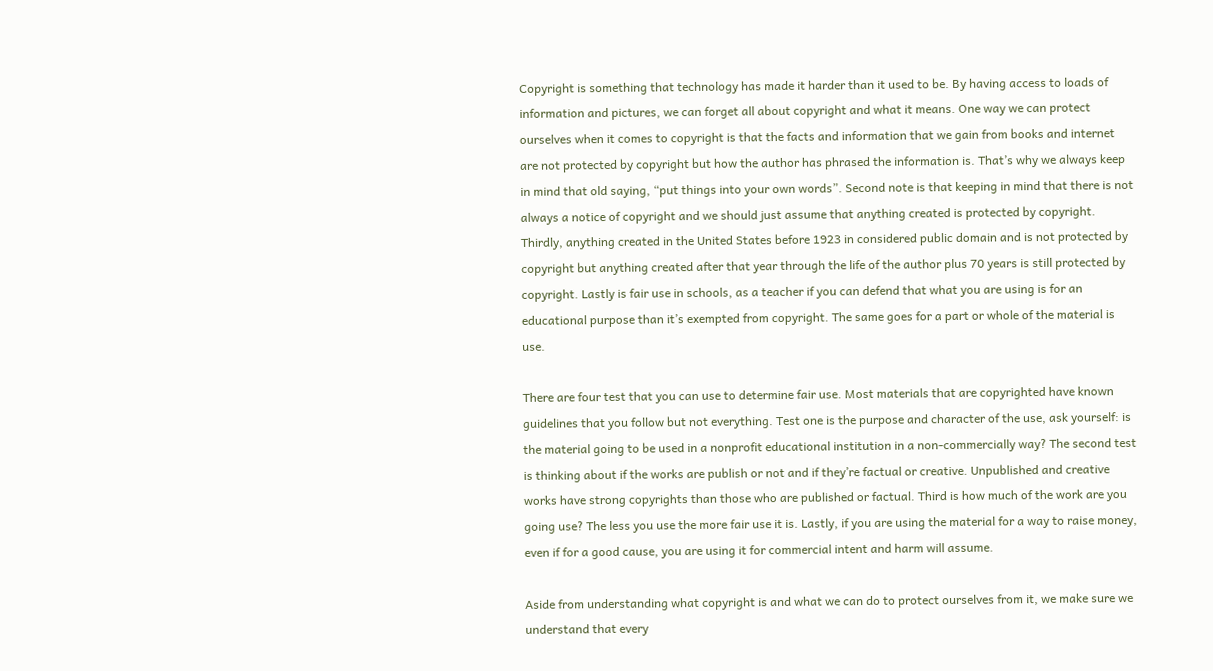Copyright is something that technology has made it harder than it used to be. By having access to loads of information and pictures, we can forget all about copyright and what it means. One way we can protect ourselves when it comes to copyright is that the facts and information that we gain from books and internet are not protected by copyright but how the author has phrased the information is. That’s why we always keep in mind that old saying, “put things into your own words”. Second note is that keeping in mind that there is not always a notice of copyright and we should just assume that anything created is protected by copyright. Thirdly, anything created in the United States before 1923 in considered public domain and is not protected by copyright but anything created after that year through the life of the author plus 70 years is still protected by copyright. Lastly is fair use in schools, as a teacher if you can defend that what you are using is for an educational purpose than it’s exempted from copyright. The same goes for a part or whole of the material is use.

There are four test that you can use to determine fair use. Most materials that are copyrighted have known guidelines that you follow but not everything. Test one is the purpose and character of the use, ask yourself: is the material going to be used in a nonprofit educational institution in a non-commercially way? The second test is thinking about if the works are publish or not and if they’re factual or creative. Unpublished and creative works have strong copyrights than those who are published or factual. Third is how much of the work are you going use? The less you use the more fair use it is. Lastly, if you are using the material for a way to raise money, even if for a good cause, you are using it for commercial intent and harm will assume.

Aside from understanding what copyright is and what we can do to protect ourselves from it, we make sure we understand that every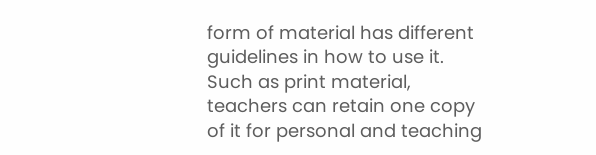form of material has different guidelines in how to use it. Such as print material, teachers can retain one copy of it for personal and teaching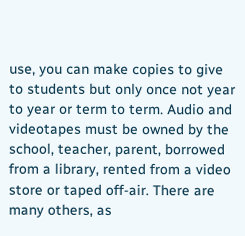use, you can make copies to give to students but only once not year to year or term to term. Audio and videotapes must be owned by the school, teacher, parent, borrowed from a library, rented from a video store or taped off-air. There are many others, as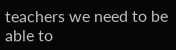teachers we need to be able to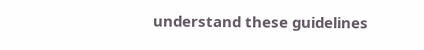understand these guidelines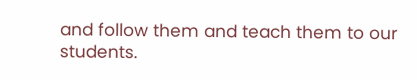and follow them and teach them to our students.